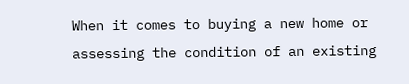When it comes to buying a new home or assessing the condition of an existing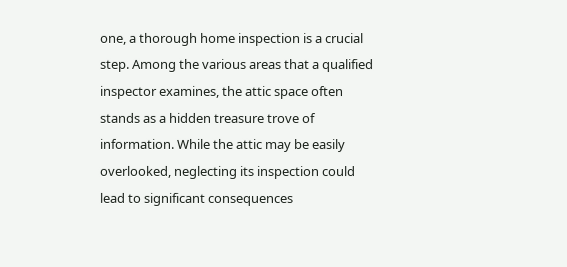one, a thorough home inspection is a crucial step. Among the various areas that a qualified inspector examines, the attic space often stands as a hidden treasure trove of information. While the attic may be easily overlooked, neglecting its inspection could lead to significant consequences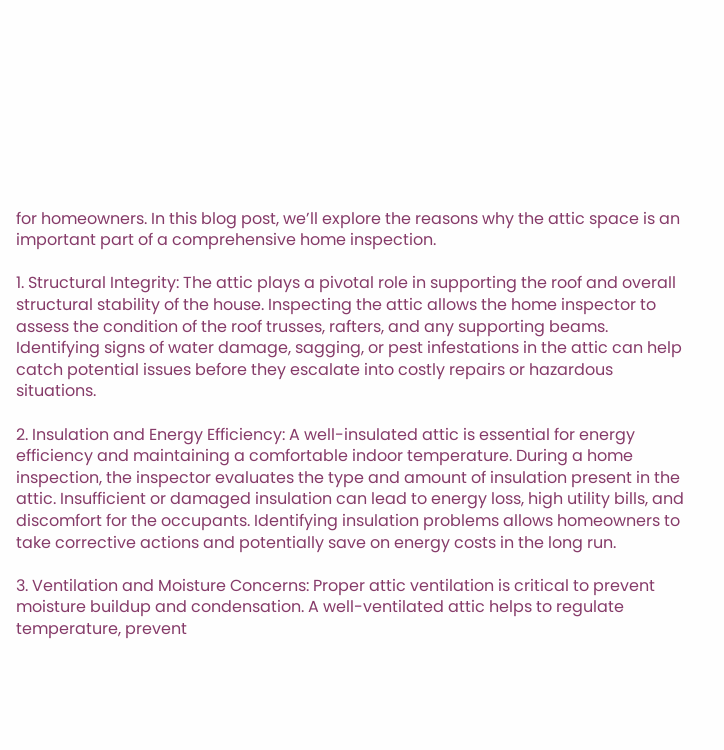for homeowners. In this blog post, we’ll explore the reasons why the attic space is an important part of a comprehensive home inspection.

1. Structural Integrity: The attic plays a pivotal role in supporting the roof and overall structural stability of the house. Inspecting the attic allows the home inspector to assess the condition of the roof trusses, rafters, and any supporting beams. Identifying signs of water damage, sagging, or pest infestations in the attic can help catch potential issues before they escalate into costly repairs or hazardous situations.

2. Insulation and Energy Efficiency: A well-insulated attic is essential for energy efficiency and maintaining a comfortable indoor temperature. During a home inspection, the inspector evaluates the type and amount of insulation present in the attic. Insufficient or damaged insulation can lead to energy loss, high utility bills, and discomfort for the occupants. Identifying insulation problems allows homeowners to take corrective actions and potentially save on energy costs in the long run.

3. Ventilation and Moisture Concerns: Proper attic ventilation is critical to prevent moisture buildup and condensation. A well-ventilated attic helps to regulate temperature, prevent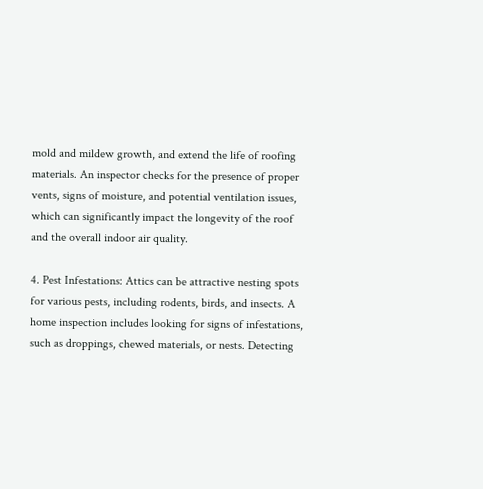mold and mildew growth, and extend the life of roofing materials. An inspector checks for the presence of proper vents, signs of moisture, and potential ventilation issues, which can significantly impact the longevity of the roof and the overall indoor air quality.

4. Pest Infestations: Attics can be attractive nesting spots for various pests, including rodents, birds, and insects. A home inspection includes looking for signs of infestations, such as droppings, chewed materials, or nests. Detecting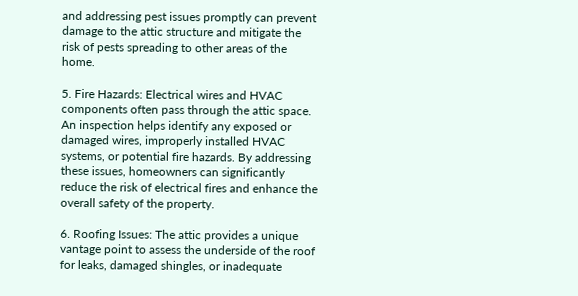and addressing pest issues promptly can prevent damage to the attic structure and mitigate the risk of pests spreading to other areas of the home.

5. Fire Hazards: Electrical wires and HVAC components often pass through the attic space. An inspection helps identify any exposed or damaged wires, improperly installed HVAC systems, or potential fire hazards. By addressing these issues, homeowners can significantly reduce the risk of electrical fires and enhance the overall safety of the property.

6. Roofing Issues: The attic provides a unique vantage point to assess the underside of the roof for leaks, damaged shingles, or inadequate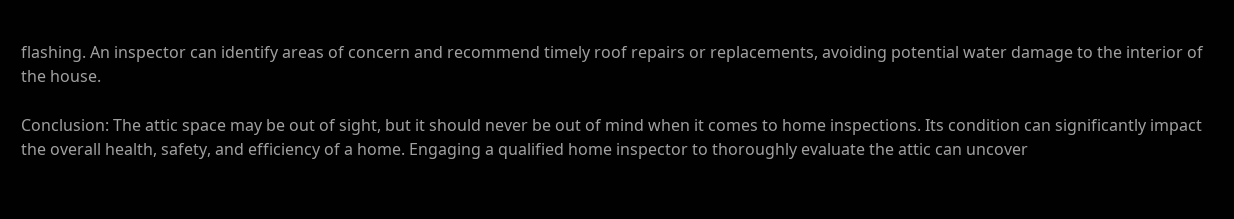flashing. An inspector can identify areas of concern and recommend timely roof repairs or replacements, avoiding potential water damage to the interior of the house.

Conclusion: The attic space may be out of sight, but it should never be out of mind when it comes to home inspections. Its condition can significantly impact the overall health, safety, and efficiency of a home. Engaging a qualified home inspector to thoroughly evaluate the attic can uncover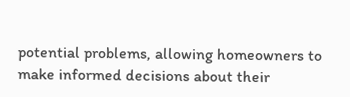potential problems, allowing homeowners to make informed decisions about their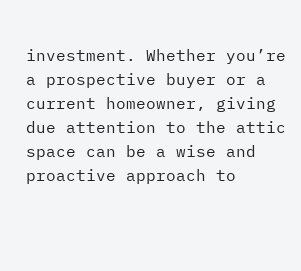investment. Whether you’re a prospective buyer or a current homeowner, giving due attention to the attic space can be a wise and proactive approach to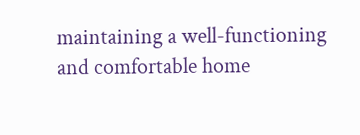maintaining a well-functioning and comfortable home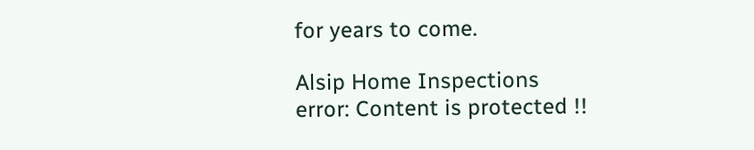for years to come.

Alsip Home Inspections
error: Content is protected !!